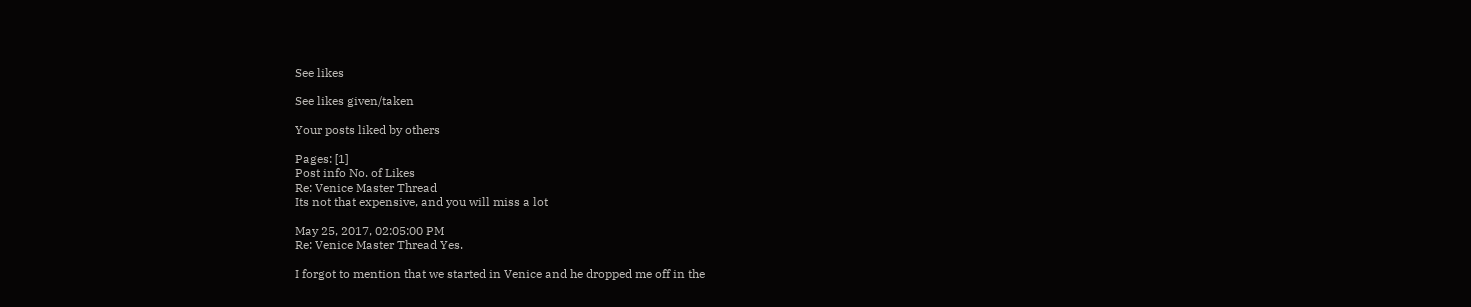See likes

See likes given/taken

Your posts liked by others

Pages: [1]
Post info No. of Likes
Re: Venice Master Thread
Its not that expensive, and you will miss a lot

May 25, 2017, 02:05:00 PM
Re: Venice Master Thread Yes.

I forgot to mention that we started in Venice and he dropped me off in the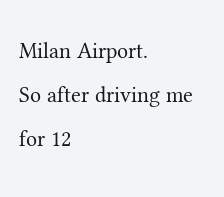Milan Airport.
So after driving me for 12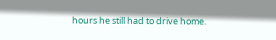hours he still had to drive home.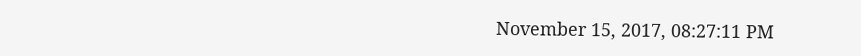November 15, 2017, 08:27:11 PM